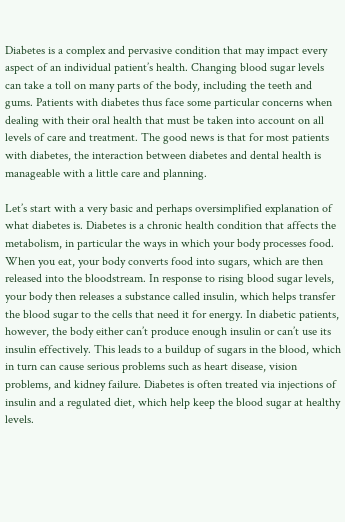Diabetes is a complex and pervasive condition that may impact every aspect of an individual patient’s health. Changing blood sugar levels can take a toll on many parts of the body, including the teeth and gums. Patients with diabetes thus face some particular concerns when dealing with their oral health that must be taken into account on all levels of care and treatment. The good news is that for most patients with diabetes, the interaction between diabetes and dental health is manageable with a little care and planning.

Let’s start with a very basic and perhaps oversimplified explanation of what diabetes is. Diabetes is a chronic health condition that affects the metabolism, in particular the ways in which your body processes food. When you eat, your body converts food into sugars, which are then released into the bloodstream. In response to rising blood sugar levels, your body then releases a substance called insulin, which helps transfer the blood sugar to the cells that need it for energy. In diabetic patients, however, the body either can’t produce enough insulin or can’t use its insulin effectively. This leads to a buildup of sugars in the blood, which in turn can cause serious problems such as heart disease, vision problems, and kidney failure. Diabetes is often treated via injections of insulin and a regulated diet, which help keep the blood sugar at healthy levels.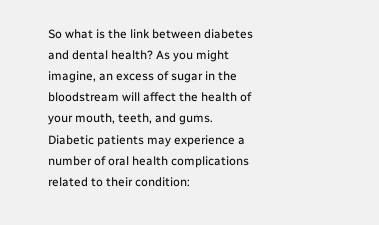So what is the link between diabetes and dental health? As you might imagine, an excess of sugar in the bloodstream will affect the health of your mouth, teeth, and gums. Diabetic patients may experience a number of oral health complications related to their condition: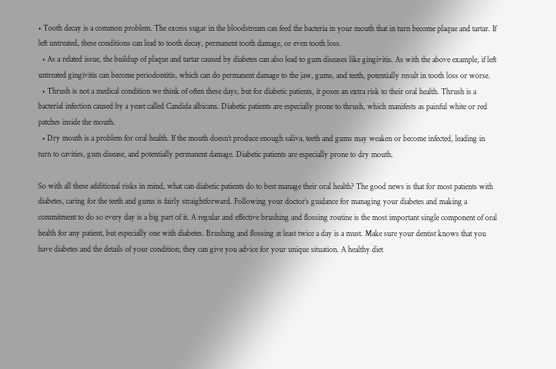• Tooth decay is a common problem. The excess sugar in the bloodstream can feed the bacteria in your mouth that in turn become plaque and tartar. If left untreated, these conditions can lead to tooth decay, permanent tooth damage, or even tooth loss.
  • As a related issue, the buildup of plaque and tartar caused by diabetes can also lead to gum diseases like gingivitis. As with the above example, if left untreated gingivitis can become periodontitis, which can do permanent damage to the jaw, gums, and teeth, potentially result in tooth loss or worse.
  • Thrush is not a medical condition we think of often these days, but for diabetic patients, it poses an extra risk to their oral health. Thrush is a bacterial infection caused by a yeast called Candida albicans. Diabetic patients are especially prone to thrush, which manifests as painful white or red patches inside the mouth.
  • Dry mouth is a problem for oral health. If the mouth doesn’t produce enough saliva, teeth and gums may weaken or become infected, leading in turn to cavities, gum disease, and potentially permanent damage. Diabetic patients are especially prone to dry mouth.

So with all these additional risks in mind, what can diabetic patients do to best manage their oral health? The good news is that for most patients with diabetes, caring for the teeth and gums is fairly straightforward. Following your doctor’s guidance for managing your diabetes and making a commitment to do so every day is a big part of it. A regular and effective brushing and flossing routine is the most important single component of oral health for any patient, but especially one with diabetes. Brushing and flossing at least twice a day is a must. Make sure your dentist knows that you have diabetes and the details of your condition; they can give you advice for your unique situation. A healthy diet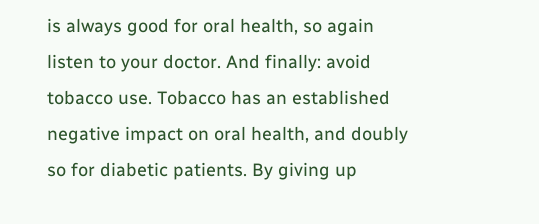is always good for oral health, so again listen to your doctor. And finally: avoid tobacco use. Tobacco has an established negative impact on oral health, and doubly so for diabetic patients. By giving up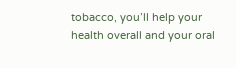tobacco, you’ll help your health overall and your oral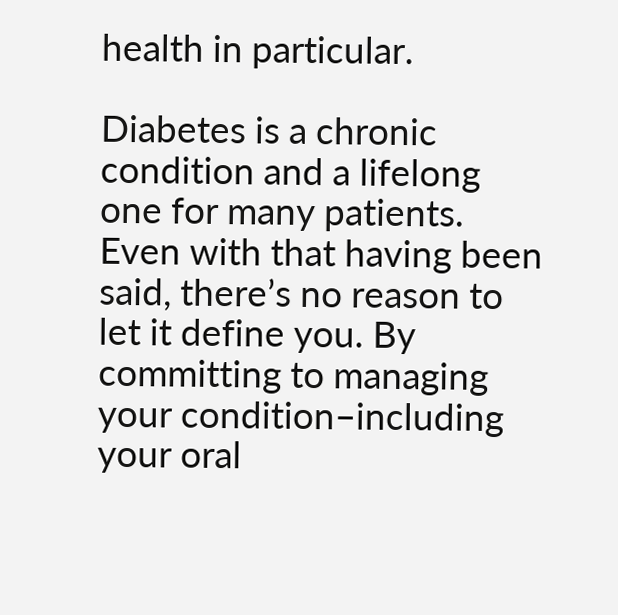health in particular.

Diabetes is a chronic condition and a lifelong one for many patients. Even with that having been said, there’s no reason to let it define you. By committing to managing your condition–including your oral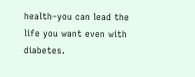health–you can lead the life you want even with diabetes.